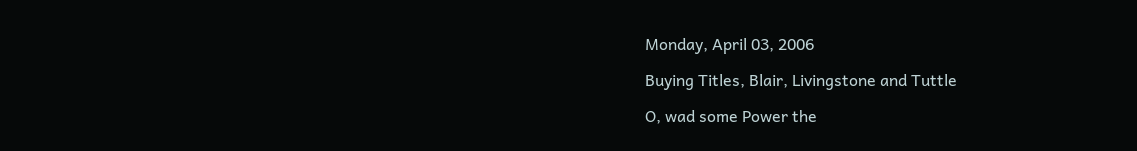Monday, April 03, 2006

Buying Titles, Blair, Livingstone and Tuttle

O, wad some Power the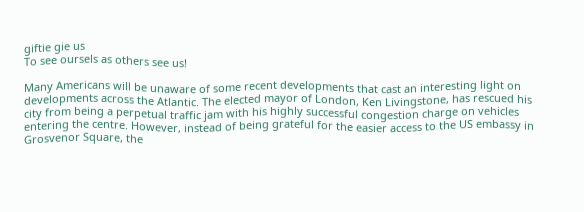giftie gie us
To see oursels as others see us!

Many Americans will be unaware of some recent developments that cast an interesting light on developments across the Atlantic. The elected mayor of London, Ken Livingstone, has rescued his city from being a perpetual traffic jam with his highly successful congestion charge on vehicles entering the centre. However, instead of being grateful for the easier access to the US embassy in Grosvenor Square, the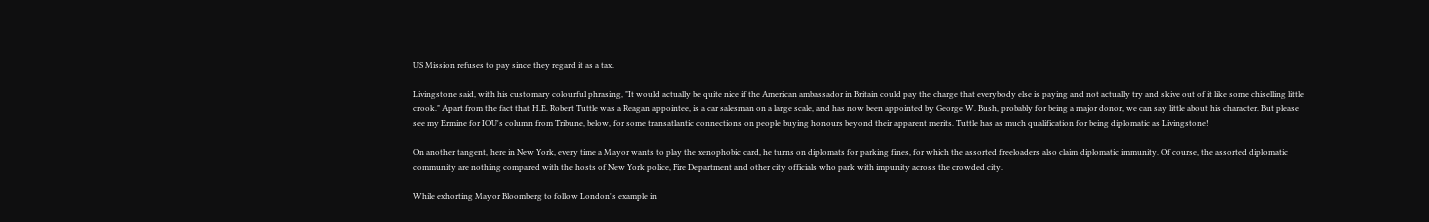US Mission refuses to pay since they regard it as a tax.

Livingstone said, with his customary colourful phrasing, "It would actually be quite nice if the American ambassador in Britain could pay the charge that everybody else is paying and not actually try and skive out of it like some chiselling little crook." Apart from the fact that H.E. Robert Tuttle was a Reagan appointee, is a car salesman on a large scale, and has now been appointed by George W. Bush, probably for being a major donor, we can say little about his character. But please see my Ermine for IOU's column from Tribune, below, for some transatlantic connections on people buying honours beyond their apparent merits. Tuttle has as much qualification for being diplomatic as Livingstone!

On another tangent, here in New York, every time a Mayor wants to play the xenophobic card, he turns on diplomats for parking fines, for which the assorted freeloaders also claim diplomatic immunity. Of course, the assorted diplomatic community are nothing compared with the hosts of New York police, Fire Department and other city officials who park with impunity across the crowded city.

While exhorting Mayor Bloomberg to follow London's example in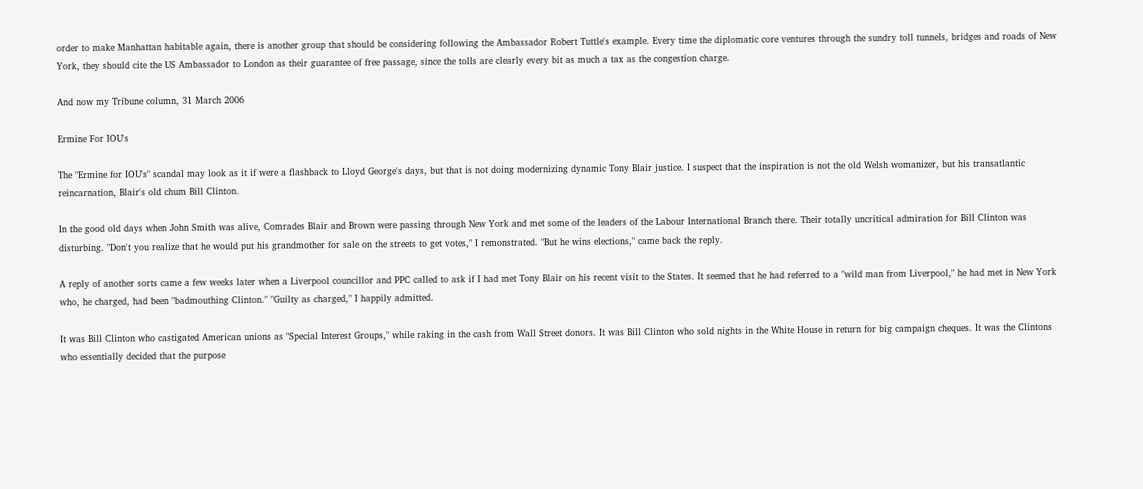order to make Manhattan habitable again, there is another group that should be considering following the Ambassador Robert Tuttle's example. Every time the diplomatic core ventures through the sundry toll tunnels, bridges and roads of New York, they should cite the US Ambassador to London as their guarantee of free passage, since the tolls are clearly every bit as much a tax as the congestion charge.

And now my Tribune column, 31 March 2006

Ermine For IOU's

The "Ermine for IOU's" scandal may look as it if were a flashback to Lloyd George's days, but that is not doing modernizing dynamic Tony Blair justice. I suspect that the inspiration is not the old Welsh womanizer, but his transatlantic reincarnation, Blair's old chum Bill Clinton.

In the good old days when John Smith was alive, Comrades Blair and Brown were passing through New York and met some of the leaders of the Labour International Branch there. Their totally uncritical admiration for Bill Clinton was disturbing. "Don't you realize that he would put his grandmother for sale on the streets to get votes," I remonstrated. "But he wins elections," came back the reply.

A reply of another sorts came a few weeks later when a Liverpool councillor and PPC called to ask if I had met Tony Blair on his recent visit to the States. It seemed that he had referred to a "wild man from Liverpool," he had met in New York who, he charged, had been "badmouthing Clinton." "Guilty as charged," I happily admitted.

It was Bill Clinton who castigated American unions as "Special Interest Groups," while raking in the cash from Wall Street donors. It was Bill Clinton who sold nights in the White House in return for big campaign cheques. It was the Clintons who essentially decided that the purpose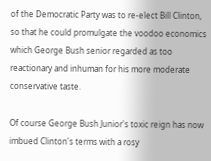of the Democratic Party was to re-elect Bill Clinton, so that he could promulgate the voodoo economics which George Bush senior regarded as too reactionary and inhuman for his more moderate conservative taste.

Of course George Bush Junior's toxic reign has now imbued Clinton's terms with a rosy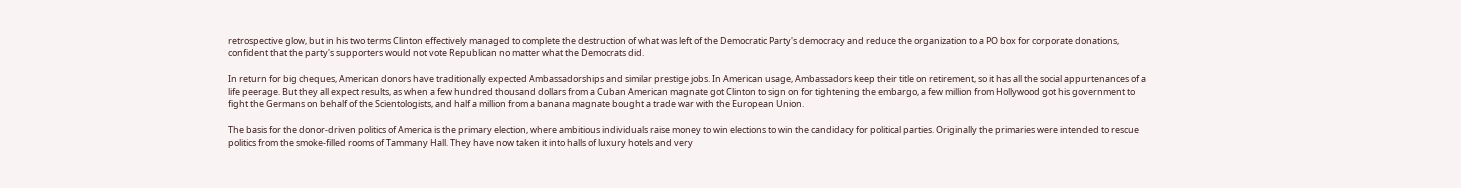retrospective glow, but in his two terms Clinton effectively managed to complete the destruction of what was left of the Democratic Party's democracy and reduce the organization to a PO box for corporate donations, confident that the party's supporters would not vote Republican no matter what the Democrats did.

In return for big cheques, American donors have traditionally expected Ambassadorships and similar prestige jobs. In American usage, Ambassadors keep their title on retirement, so it has all the social appurtenances of a life peerage. But they all expect results, as when a few hundred thousand dollars from a Cuban American magnate got Clinton to sign on for tightening the embargo, a few million from Hollywood got his government to fight the Germans on behalf of the Scientologists, and half a million from a banana magnate bought a trade war with the European Union.

The basis for the donor-driven politics of America is the primary election, where ambitious individuals raise money to win elections to win the candidacy for political parties. Originally the primaries were intended to rescue politics from the smoke-filled rooms of Tammany Hall. They have now taken it into halls of luxury hotels and very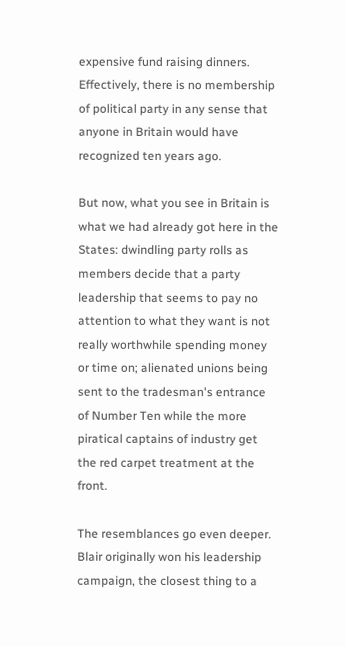expensive fund raising dinners. Effectively, there is no membership of political party in any sense that anyone in Britain would have recognized ten years ago.

But now, what you see in Britain is what we had already got here in the States: dwindling party rolls as members decide that a party leadership that seems to pay no attention to what they want is not really worthwhile spending money or time on; alienated unions being sent to the tradesman's entrance of Number Ten while the more piratical captains of industry get the red carpet treatment at the front.

The resemblances go even deeper. Blair originally won his leadership campaign, the closest thing to a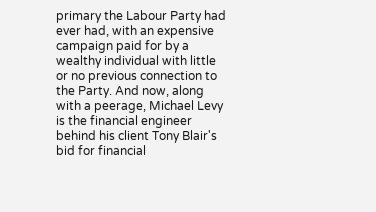primary the Labour Party had ever had, with an expensive campaign paid for by a wealthy individual with little or no previous connection to the Party. And now, along with a peerage, Michael Levy is the financial engineer behind his client Tony Blair's bid for financial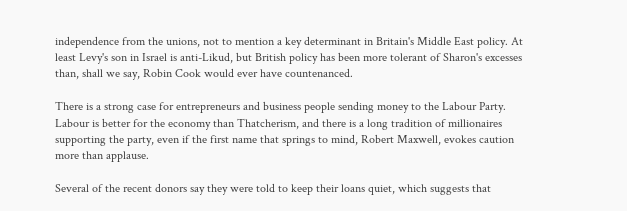independence from the unions, not to mention a key determinant in Britain's Middle East policy. At least Levy's son in Israel is anti-Likud, but British policy has been more tolerant of Sharon's excesses than, shall we say, Robin Cook would ever have countenanced.

There is a strong case for entrepreneurs and business people sending money to the Labour Party. Labour is better for the economy than Thatcherism, and there is a long tradition of millionaires supporting the party, even if the first name that springs to mind, Robert Maxwell, evokes caution more than applause.

Several of the recent donors say they were told to keep their loans quiet, which suggests that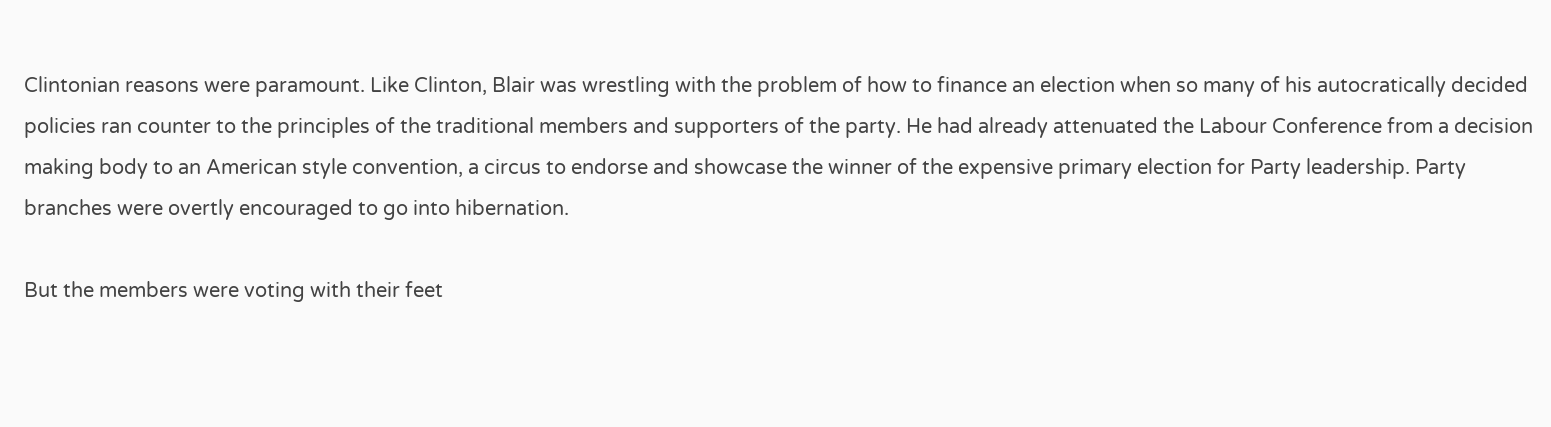Clintonian reasons were paramount. Like Clinton, Blair was wrestling with the problem of how to finance an election when so many of his autocratically decided policies ran counter to the principles of the traditional members and supporters of the party. He had already attenuated the Labour Conference from a decision making body to an American style convention, a circus to endorse and showcase the winner of the expensive primary election for Party leadership. Party branches were overtly encouraged to go into hibernation.

But the members were voting with their feet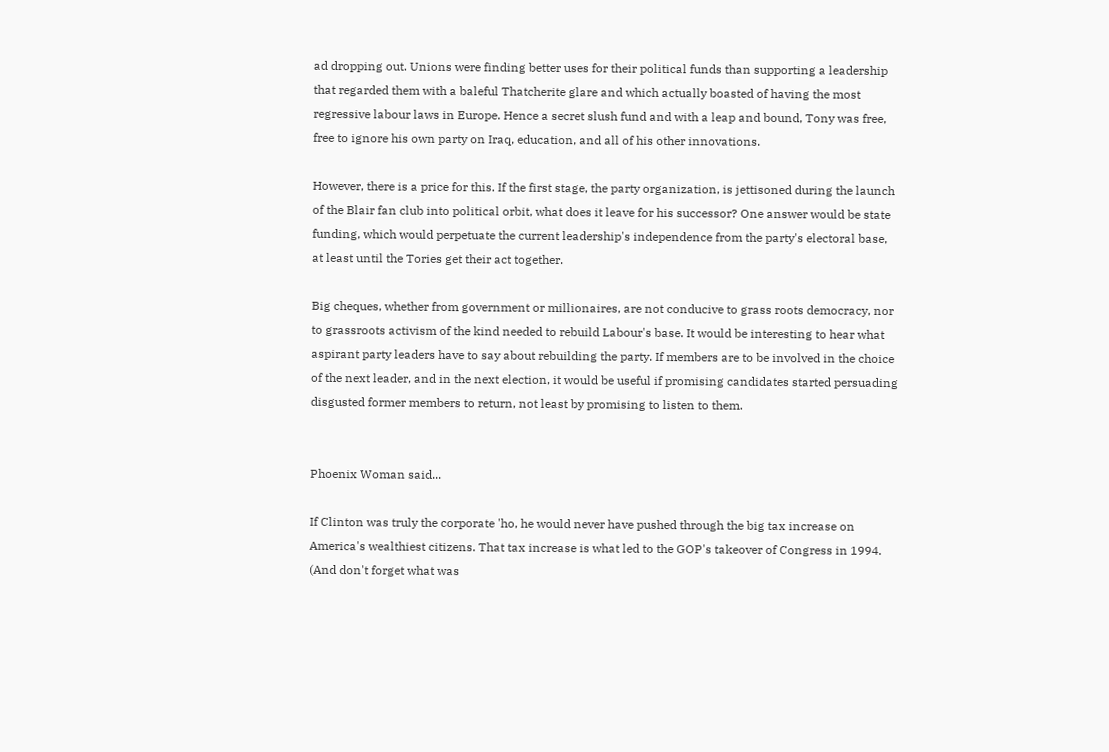ad dropping out. Unions were finding better uses for their political funds than supporting a leadership that regarded them with a baleful Thatcherite glare and which actually boasted of having the most regressive labour laws in Europe. Hence a secret slush fund and with a leap and bound, Tony was free, free to ignore his own party on Iraq, education, and all of his other innovations.

However, there is a price for this. If the first stage, the party organization, is jettisoned during the launch of the Blair fan club into political orbit, what does it leave for his successor? One answer would be state funding, which would perpetuate the current leadership's independence from the party's electoral base, at least until the Tories get their act together.

Big cheques, whether from government or millionaires, are not conducive to grass roots democracy, nor to grassroots activism of the kind needed to rebuild Labour's base. It would be interesting to hear what aspirant party leaders have to say about rebuilding the party. If members are to be involved in the choice of the next leader, and in the next election, it would be useful if promising candidates started persuading disgusted former members to return, not least by promising to listen to them.


Phoenix Woman said...

If Clinton was truly the corporate 'ho, he would never have pushed through the big tax increase on America's wealthiest citizens. That tax increase is what led to the GOP's takeover of Congress in 1994. (And don't forget what was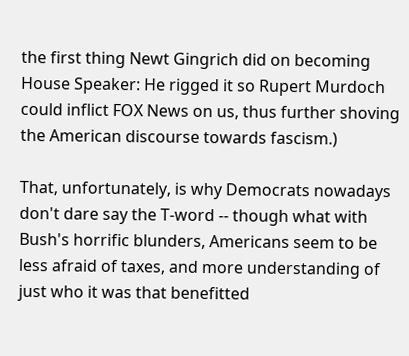the first thing Newt Gingrich did on becoming House Speaker: He rigged it so Rupert Murdoch could inflict FOX News on us, thus further shoving the American discourse towards fascism.)

That, unfortunately, is why Democrats nowadays don't dare say the T-word -- though what with Bush's horrific blunders, Americans seem to be less afraid of taxes, and more understanding of just who it was that benefitted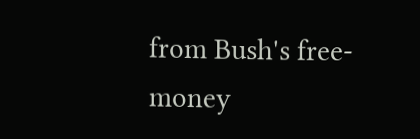from Bush's free-money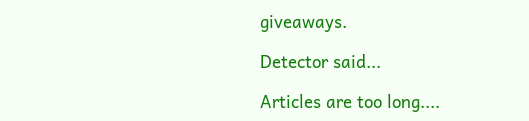giveaways.

Detector said...

Articles are too long....